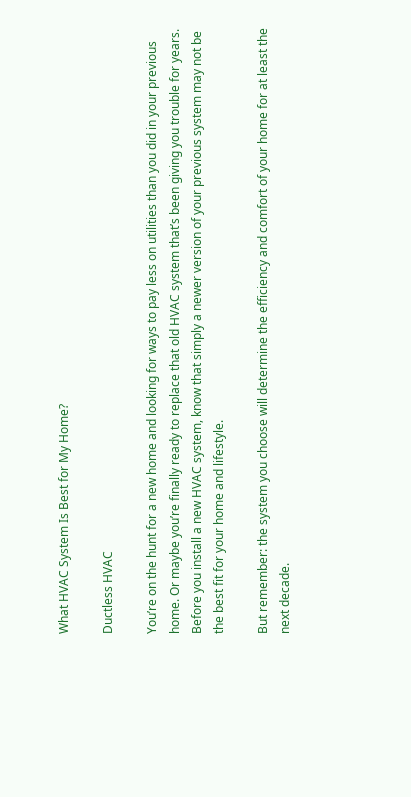What HVAC System Is Best for My Home?

Ductless HVAC

You’re on the hunt for a new home and looking for ways to pay less on utilities than you did in your previous home. Or maybe you’re finally ready to replace that old HVAC system that’s been giving you trouble for years. Before you install a new HVAC system, know that simply a newer version of your previous system may not be the best fit for your home and lifestyle.

But remember: the system you choose will determine the efficiency and comfort of your home for at least the next decade.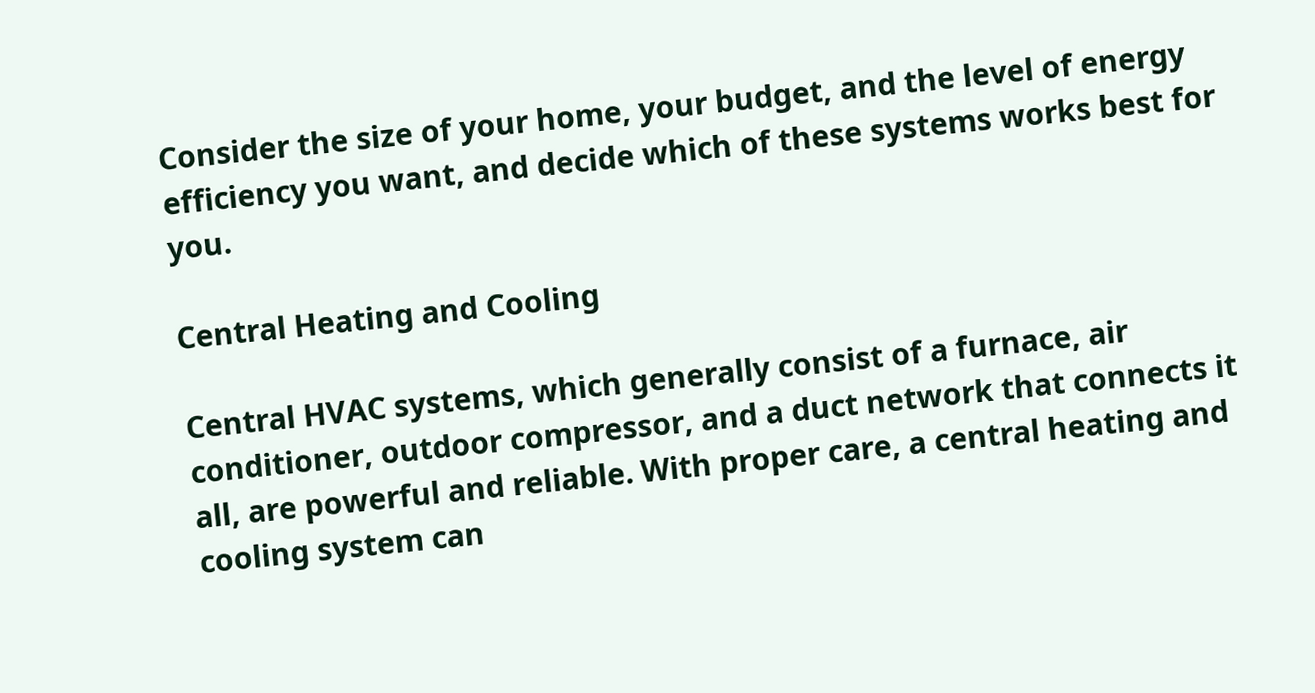Consider the size of your home, your budget, and the level of energy efficiency you want, and decide which of these systems works best for you.

Central Heating and Cooling

Central HVAC systems, which generally consist of a furnace, air conditioner, outdoor compressor, and a duct network that connects it all, are powerful and reliable. With proper care, a central heating and cooling system can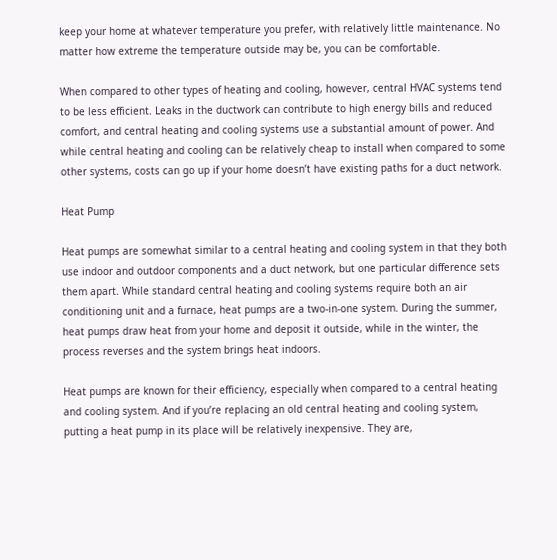keep your home at whatever temperature you prefer, with relatively little maintenance. No matter how extreme the temperature outside may be, you can be comfortable.

When compared to other types of heating and cooling, however, central HVAC systems tend to be less efficient. Leaks in the ductwork can contribute to high energy bills and reduced comfort, and central heating and cooling systems use a substantial amount of power. And while central heating and cooling can be relatively cheap to install when compared to some other systems, costs can go up if your home doesn’t have existing paths for a duct network.

Heat Pump

Heat pumps are somewhat similar to a central heating and cooling system in that they both use indoor and outdoor components and a duct network, but one particular difference sets them apart. While standard central heating and cooling systems require both an air conditioning unit and a furnace, heat pumps are a two-in-one system. During the summer, heat pumps draw heat from your home and deposit it outside, while in the winter, the process reverses and the system brings heat indoors.

Heat pumps are known for their efficiency, especially when compared to a central heating and cooling system. And if you’re replacing an old central heating and cooling system, putting a heat pump in its place will be relatively inexpensive. They are,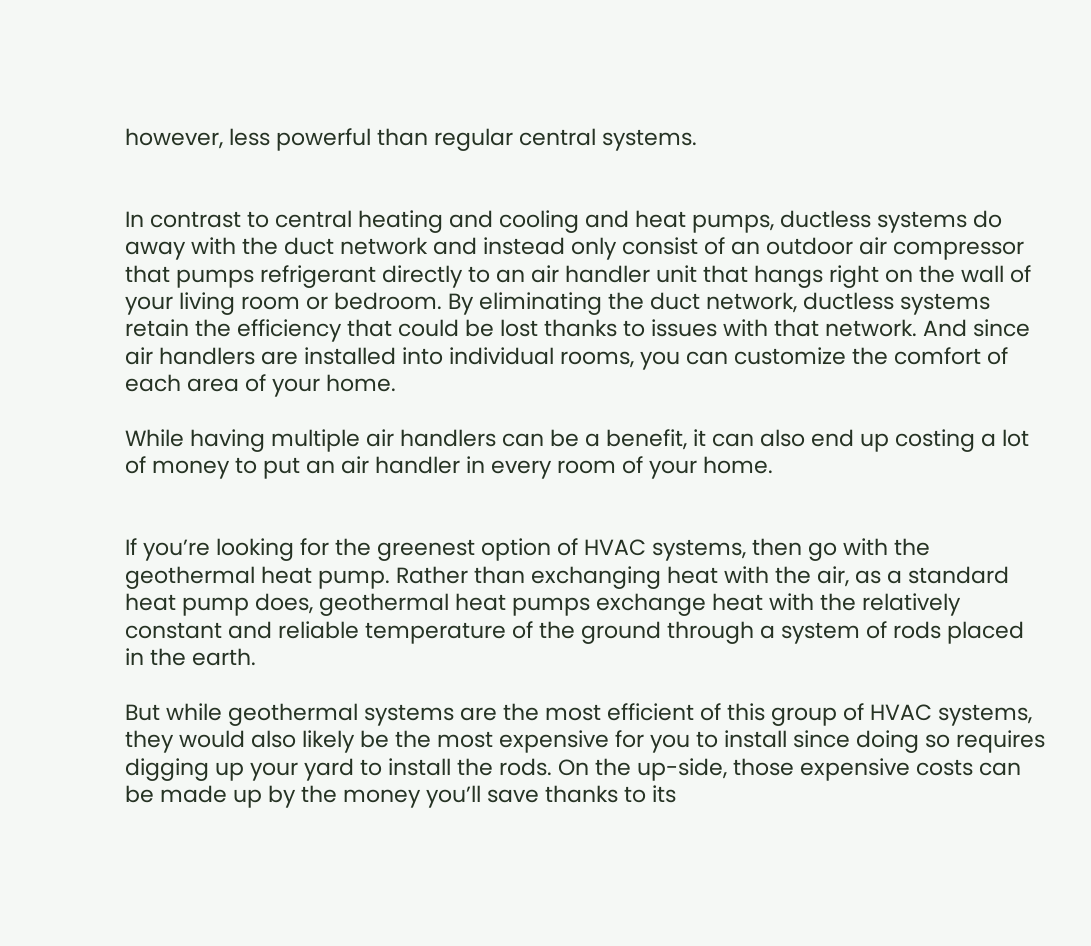however, less powerful than regular central systems.


In contrast to central heating and cooling and heat pumps, ductless systems do away with the duct network and instead only consist of an outdoor air compressor that pumps refrigerant directly to an air handler unit that hangs right on the wall of your living room or bedroom. By eliminating the duct network, ductless systems retain the efficiency that could be lost thanks to issues with that network. And since air handlers are installed into individual rooms, you can customize the comfort of each area of your home.

While having multiple air handlers can be a benefit, it can also end up costing a lot of money to put an air handler in every room of your home.


If you’re looking for the greenest option of HVAC systems, then go with the geothermal heat pump. Rather than exchanging heat with the air, as a standard heat pump does, geothermal heat pumps exchange heat with the relatively constant and reliable temperature of the ground through a system of rods placed in the earth.

But while geothermal systems are the most efficient of this group of HVAC systems, they would also likely be the most expensive for you to install since doing so requires digging up your yard to install the rods. On the up-side, those expensive costs can be made up by the money you’ll save thanks to its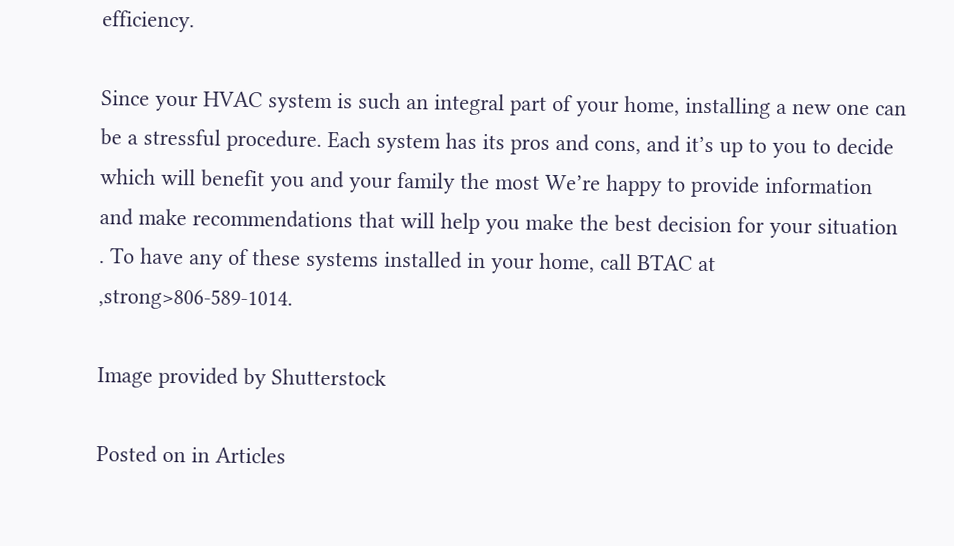efficiency.

Since your HVAC system is such an integral part of your home, installing a new one can be a stressful procedure. Each system has its pros and cons, and it’s up to you to decide which will benefit you and your family the most We’re happy to provide information and make recommendations that will help you make the best decision for your situation . To have any of these systems installed in your home, call BTAC at ,strong>806-589-1014.

Image provided by Shutterstock

Posted on in Articles